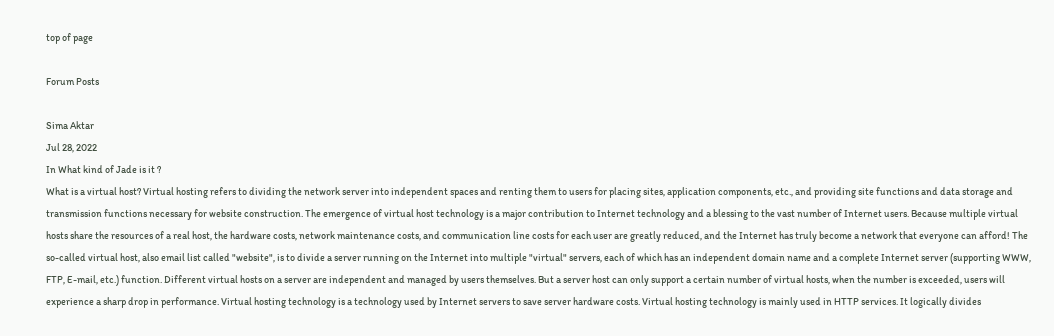top of page

Forum Posts

Sima Aktar
Jul 28, 2022
In What kind of Jade is it ?
What is a virtual host? Virtual hosting refers to dividing the network server into independent spaces and renting them to users for placing sites, application components, etc., and providing site functions and data storage and transmission functions necessary for website construction. The emergence of virtual host technology is a major contribution to Internet technology and a blessing to the vast number of Internet users. Because multiple virtual hosts share the resources of a real host, the hardware costs, network maintenance costs, and communication line costs for each user are greatly reduced, and the Internet has truly become a network that everyone can afford! The so-called virtual host, also email list called "website", is to divide a server running on the Internet into multiple "virtual" servers, each of which has an independent domain name and a complete Internet server (supporting WWW, FTP, E-mail, etc.) function. Different virtual hosts on a server are independent and managed by users themselves. But a server host can only support a certain number of virtual hosts, when the number is exceeded, users will experience a sharp drop in performance. Virtual hosting technology is a technology used by Internet servers to save server hardware costs. Virtual hosting technology is mainly used in HTTP services. It logically divides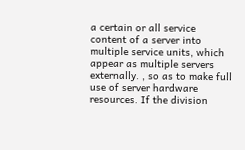a certain or all service content of a server into multiple service units, which appear as multiple servers externally. , so as to make full use of server hardware resources. If the division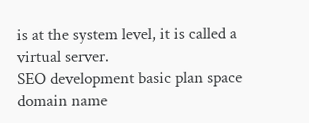is at the system level, it is called a virtual server.
SEO development basic plan space domain name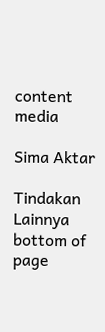content media

Sima Aktar

Tindakan Lainnya
bottom of page